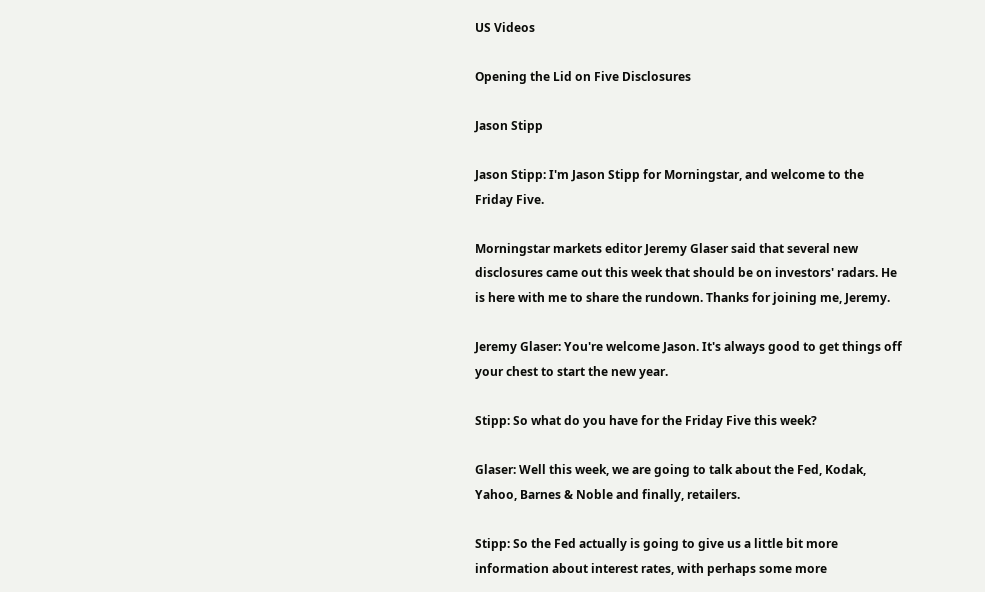US Videos

Opening the Lid on Five Disclosures

Jason Stipp

Jason Stipp: I'm Jason Stipp for Morningstar, and welcome to the Friday Five.

Morningstar markets editor Jeremy Glaser said that several new disclosures came out this week that should be on investors' radars. He is here with me to share the rundown. Thanks for joining me, Jeremy.

Jeremy Glaser: You're welcome Jason. It's always good to get things off your chest to start the new year.

Stipp: So what do you have for the Friday Five this week?

Glaser: Well this week, we are going to talk about the Fed, Kodak, Yahoo, Barnes & Noble and finally, retailers.

Stipp: So the Fed actually is going to give us a little bit more information about interest rates, with perhaps some more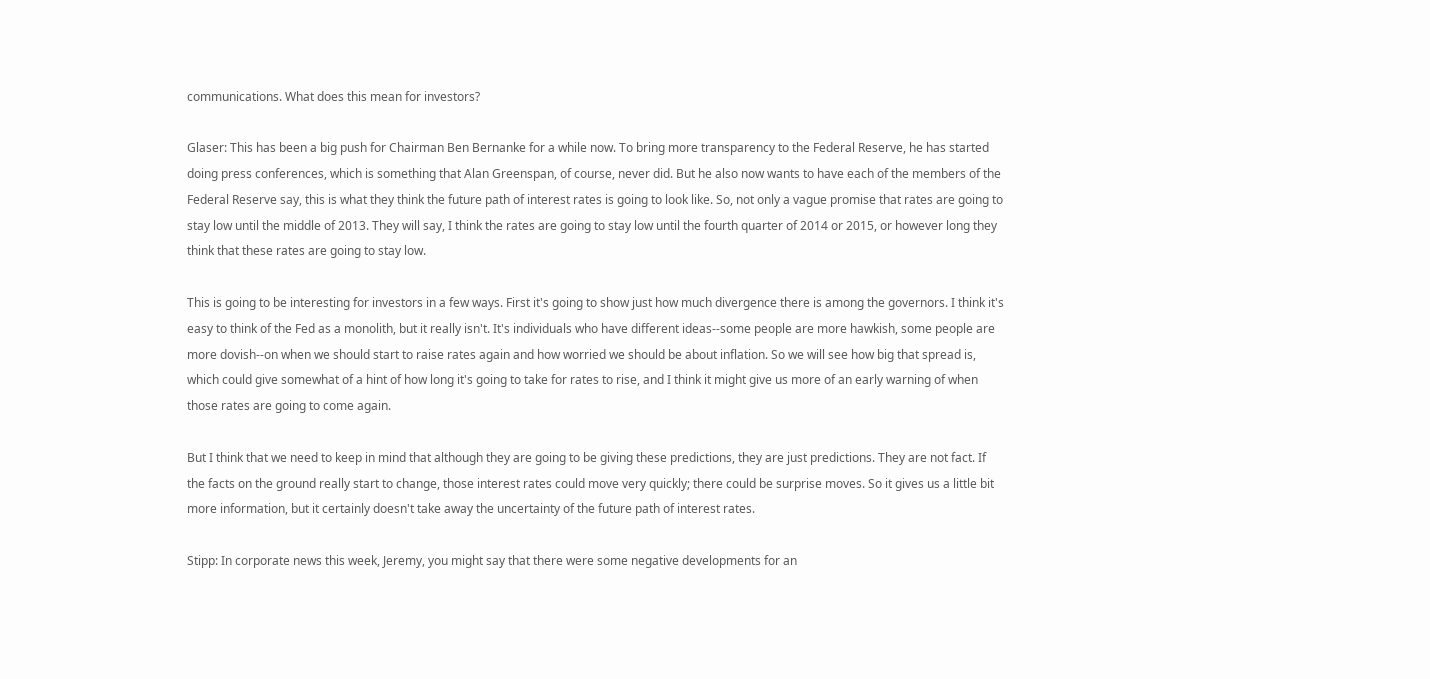communications. What does this mean for investors?

Glaser: This has been a big push for Chairman Ben Bernanke for a while now. To bring more transparency to the Federal Reserve, he has started doing press conferences, which is something that Alan Greenspan, of course, never did. But he also now wants to have each of the members of the Federal Reserve say, this is what they think the future path of interest rates is going to look like. So, not only a vague promise that rates are going to stay low until the middle of 2013. They will say, I think the rates are going to stay low until the fourth quarter of 2014 or 2015, or however long they think that these rates are going to stay low.

This is going to be interesting for investors in a few ways. First it's going to show just how much divergence there is among the governors. I think it's easy to think of the Fed as a monolith, but it really isn't. It's individuals who have different ideas--some people are more hawkish, some people are more dovish--on when we should start to raise rates again and how worried we should be about inflation. So we will see how big that spread is, which could give somewhat of a hint of how long it's going to take for rates to rise, and I think it might give us more of an early warning of when those rates are going to come again.

But I think that we need to keep in mind that although they are going to be giving these predictions, they are just predictions. They are not fact. If the facts on the ground really start to change, those interest rates could move very quickly; there could be surprise moves. So it gives us a little bit more information, but it certainly doesn't take away the uncertainty of the future path of interest rates.

Stipp: In corporate news this week, Jeremy, you might say that there were some negative developments for an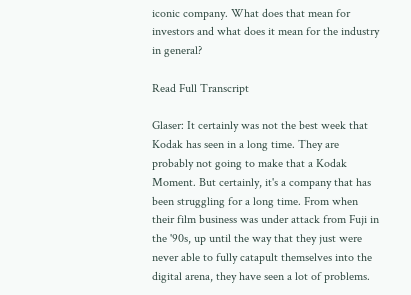iconic company. What does that mean for investors and what does it mean for the industry in general?

Read Full Transcript

Glaser: It certainly was not the best week that Kodak has seen in a long time. They are probably not going to make that a Kodak Moment. But certainly, it's a company that has been struggling for a long time. From when their film business was under attack from Fuji in the '90s, up until the way that they just were never able to fully catapult themselves into the digital arena, they have seen a lot of problems.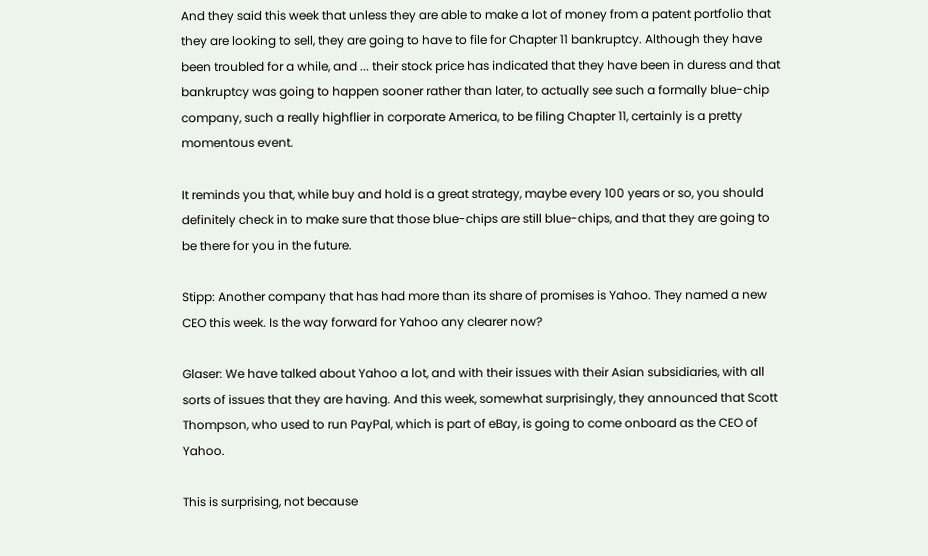And they said this week that unless they are able to make a lot of money from a patent portfolio that they are looking to sell, they are going to have to file for Chapter 11 bankruptcy. Although they have been troubled for a while, and ... their stock price has indicated that they have been in duress and that bankruptcy was going to happen sooner rather than later, to actually see such a formally blue-chip company, such a really highflier in corporate America, to be filing Chapter 11, certainly is a pretty momentous event.

It reminds you that, while buy and hold is a great strategy, maybe every 100 years or so, you should definitely check in to make sure that those blue-chips are still blue-chips, and that they are going to be there for you in the future.

Stipp: Another company that has had more than its share of promises is Yahoo. They named a new CEO this week. Is the way forward for Yahoo any clearer now?

Glaser: We have talked about Yahoo a lot, and with their issues with their Asian subsidiaries, with all sorts of issues that they are having. And this week, somewhat surprisingly, they announced that Scott Thompson, who used to run PayPal, which is part of eBay, is going to come onboard as the CEO of Yahoo.

This is surprising, not because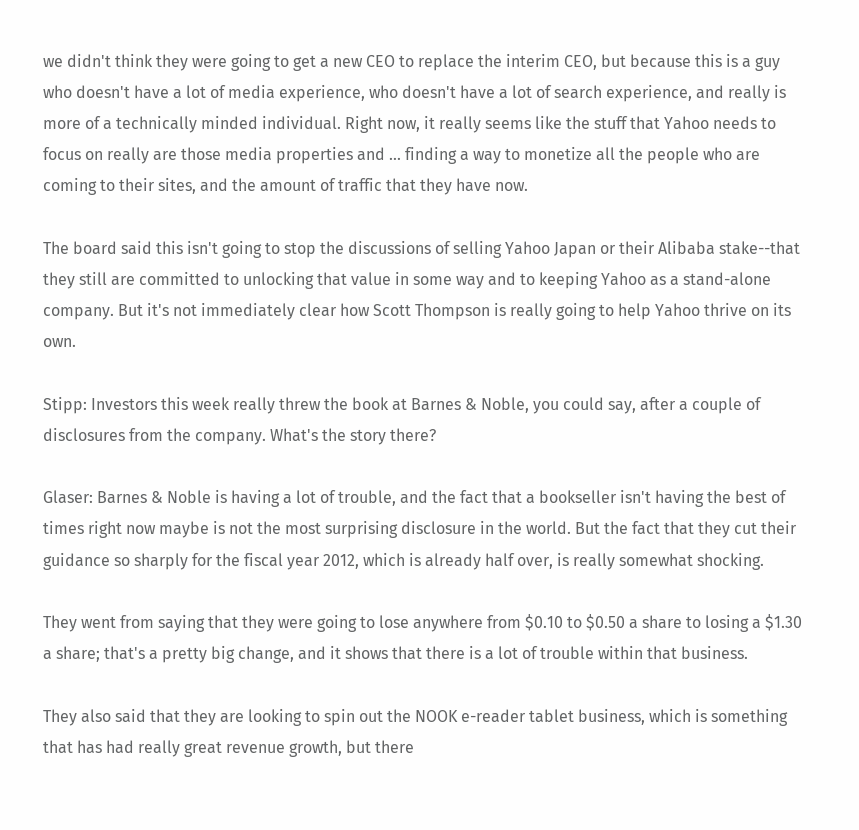we didn't think they were going to get a new CEO to replace the interim CEO, but because this is a guy who doesn't have a lot of media experience, who doesn't have a lot of search experience, and really is more of a technically minded individual. Right now, it really seems like the stuff that Yahoo needs to focus on really are those media properties and ... finding a way to monetize all the people who are coming to their sites, and the amount of traffic that they have now.

The board said this isn't going to stop the discussions of selling Yahoo Japan or their Alibaba stake--that they still are committed to unlocking that value in some way and to keeping Yahoo as a stand-alone company. But it's not immediately clear how Scott Thompson is really going to help Yahoo thrive on its own.

Stipp: Investors this week really threw the book at Barnes & Noble, you could say, after a couple of disclosures from the company. What's the story there?

Glaser: Barnes & Noble is having a lot of trouble, and the fact that a bookseller isn't having the best of times right now maybe is not the most surprising disclosure in the world. But the fact that they cut their guidance so sharply for the fiscal year 2012, which is already half over, is really somewhat shocking.

They went from saying that they were going to lose anywhere from $0.10 to $0.50 a share to losing a $1.30 a share; that's a pretty big change, and it shows that there is a lot of trouble within that business.

They also said that they are looking to spin out the NOOK e-reader tablet business, which is something that has had really great revenue growth, but there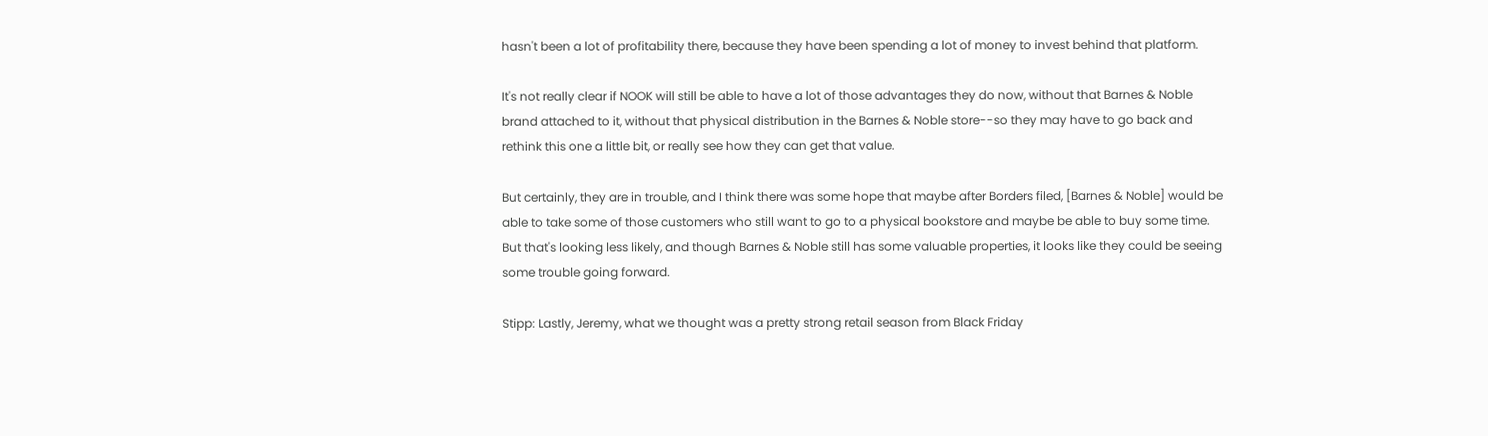hasn't been a lot of profitability there, because they have been spending a lot of money to invest behind that platform.

It's not really clear if NOOK will still be able to have a lot of those advantages they do now, without that Barnes & Noble brand attached to it, without that physical distribution in the Barnes & Noble store--so they may have to go back and rethink this one a little bit, or really see how they can get that value.

But certainly, they are in trouble, and I think there was some hope that maybe after Borders filed, [Barnes & Noble] would be able to take some of those customers who still want to go to a physical bookstore and maybe be able to buy some time. But that's looking less likely, and though Barnes & Noble still has some valuable properties, it looks like they could be seeing some trouble going forward.

Stipp: Lastly, Jeremy, what we thought was a pretty strong retail season from Black Friday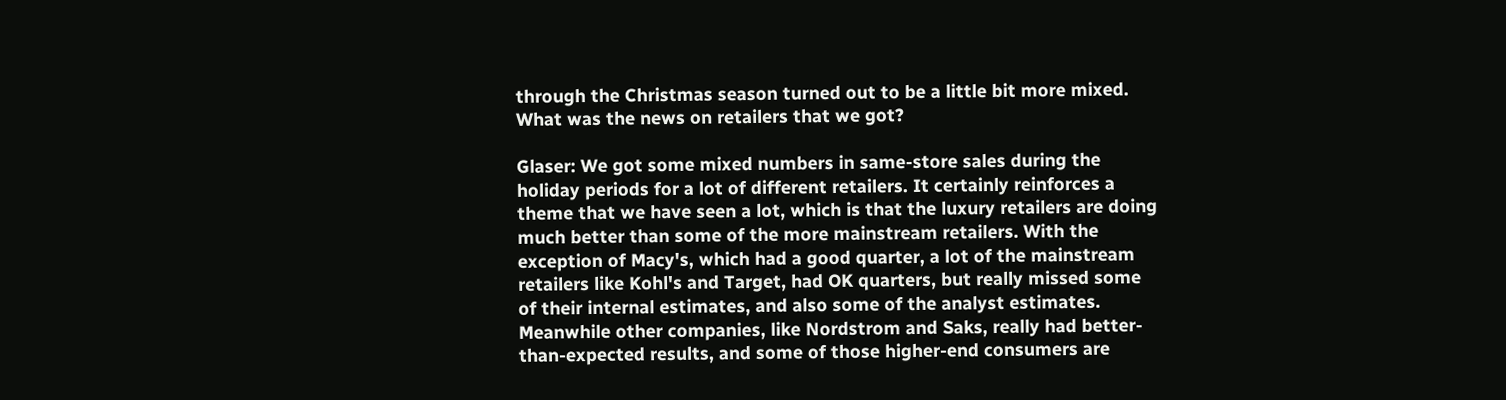through the Christmas season turned out to be a little bit more mixed. What was the news on retailers that we got?

Glaser: We got some mixed numbers in same-store sales during the holiday periods for a lot of different retailers. It certainly reinforces a theme that we have seen a lot, which is that the luxury retailers are doing much better than some of the more mainstream retailers. With the exception of Macy's, which had a good quarter, a lot of the mainstream retailers like Kohl's and Target, had OK quarters, but really missed some of their internal estimates, and also some of the analyst estimates. Meanwhile other companies, like Nordstrom and Saks, really had better-than-expected results, and some of those higher-end consumers are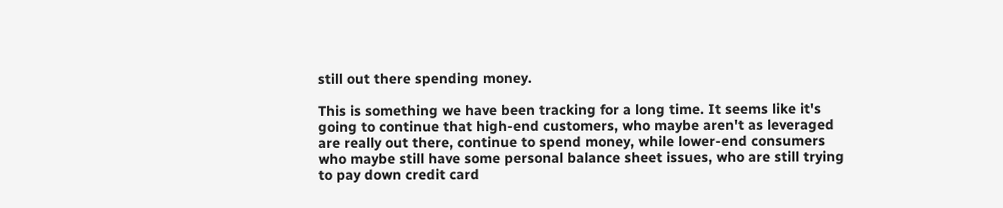still out there spending money.

This is something we have been tracking for a long time. It seems like it's going to continue that high-end customers, who maybe aren't as leveraged are really out there, continue to spend money, while lower-end consumers who maybe still have some personal balance sheet issues, who are still trying to pay down credit card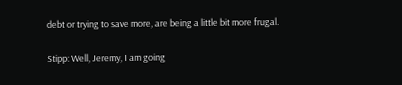debt or trying to save more, are being a little bit more frugal.

Stipp: Well, Jeremy, I am going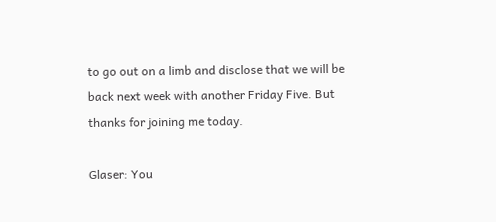to go out on a limb and disclose that we will be back next week with another Friday Five. But thanks for joining me today.

Glaser: You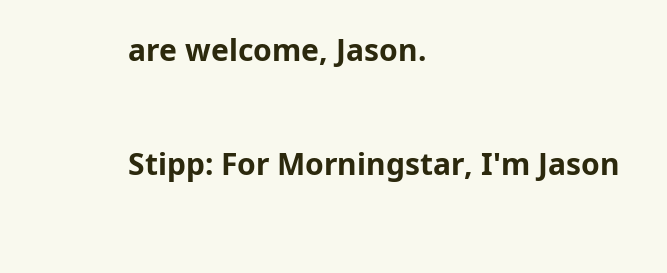are welcome, Jason.

Stipp: For Morningstar, I'm Jason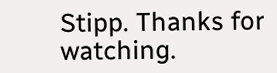Stipp. Thanks for watching.